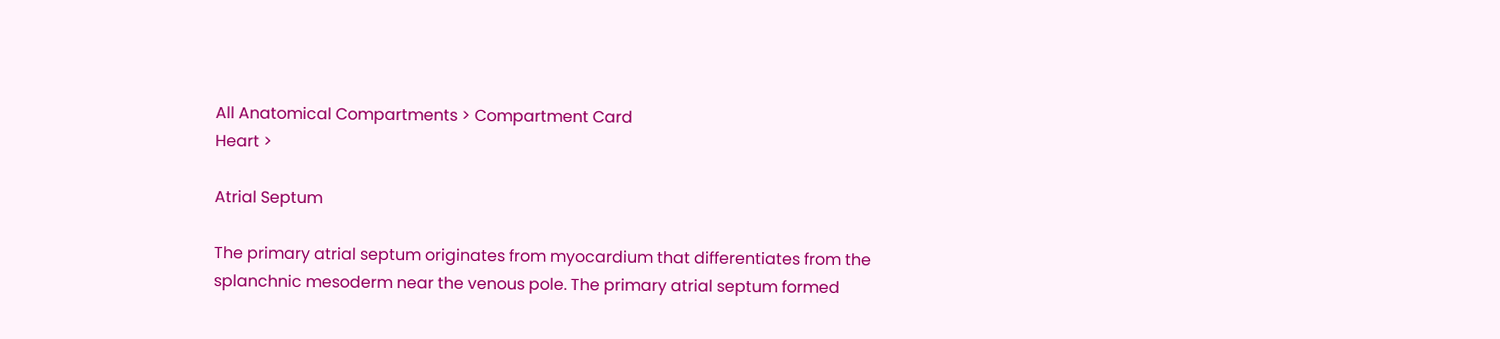All Anatomical Compartments > Compartment Card
Heart >

Atrial Septum

The primary atrial septum originates from myocardium that differentiates from the splanchnic mesoderm near the venous pole. The primary atrial septum formed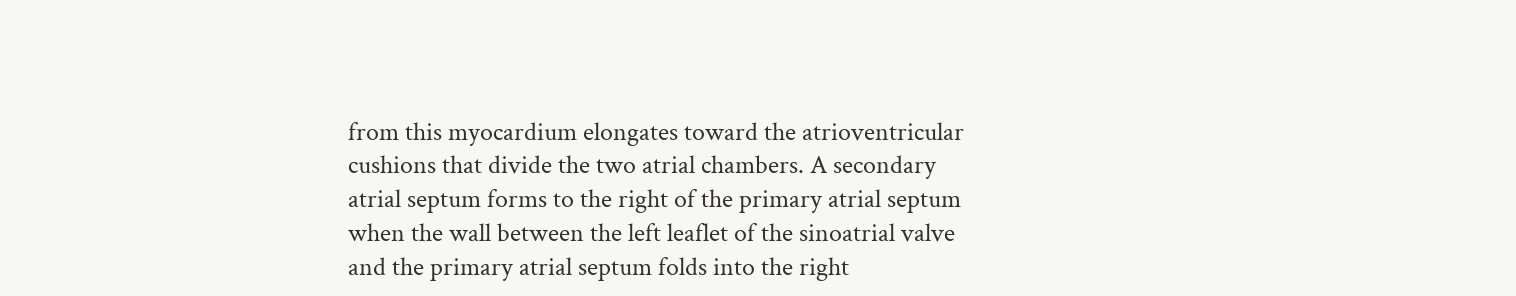from this myocardium elongates toward the atrioventricular cushions that divide the two atrial chambers. A secondary atrial septum forms to the right of the primary atrial septum when the wall between the left leaflet of the sinoatrial valve and the primary atrial septum folds into the right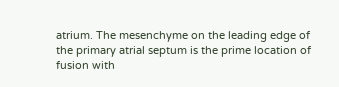atrium. The mesenchyme on the leading edge of the primary atrial septum is the prime location of fusion with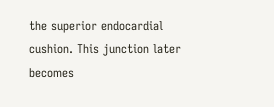the superior endocardial cushion. This junction later becomes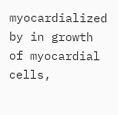myocardialized by in growth of myocardial cells,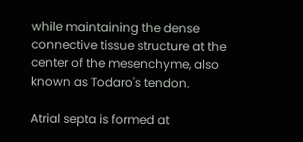while maintaining the dense connective tissue structure at the center of the mesenchyme, also known as Todaro's tendon.

Atrial septa is formed at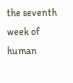the seventh week of human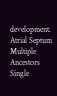development.
Atrial Septum
Multiple Ancestors Single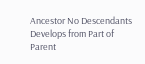Ancestor No Descendants Develops from Part of Parent